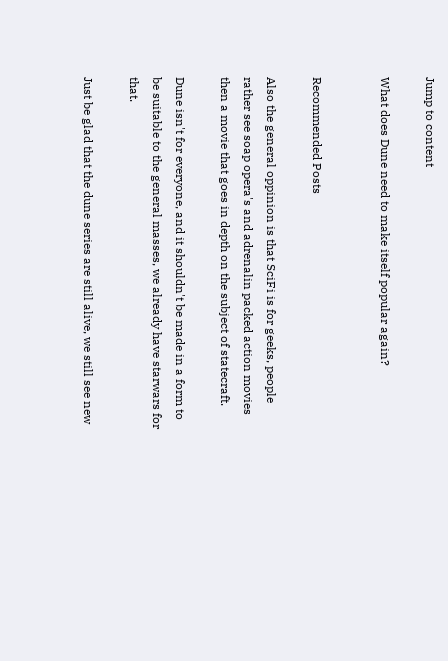Jump to content

What does Dune need to make itself popular again?


Recommended Posts

Also the general oppinion is that SciFi is for geeks, people rather see soap opera's and adrenalin packed action movies then a movie that goes in depth on the subject of statecraft.

Dune isn't for everyone, and it shouldn't be made in a form to be suitable to the general masses, we already have starwars for that.

Just be glad that the dune series are still alive, we still see new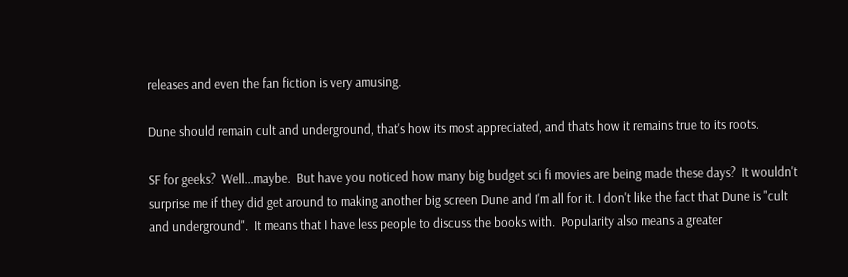releases and even the fan fiction is very amusing.

Dune should remain cult and underground, that's how its most appreciated, and thats how it remains true to its roots.

SF for geeks?  Well...maybe.  But have you noticed how many big budget sci fi movies are being made these days?  It wouldn't surprise me if they did get around to making another big screen Dune and I'm all for it. I don't like the fact that Dune is "cult and underground".  It means that I have less people to discuss the books with.  Popularity also means a greater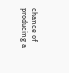chance of producing a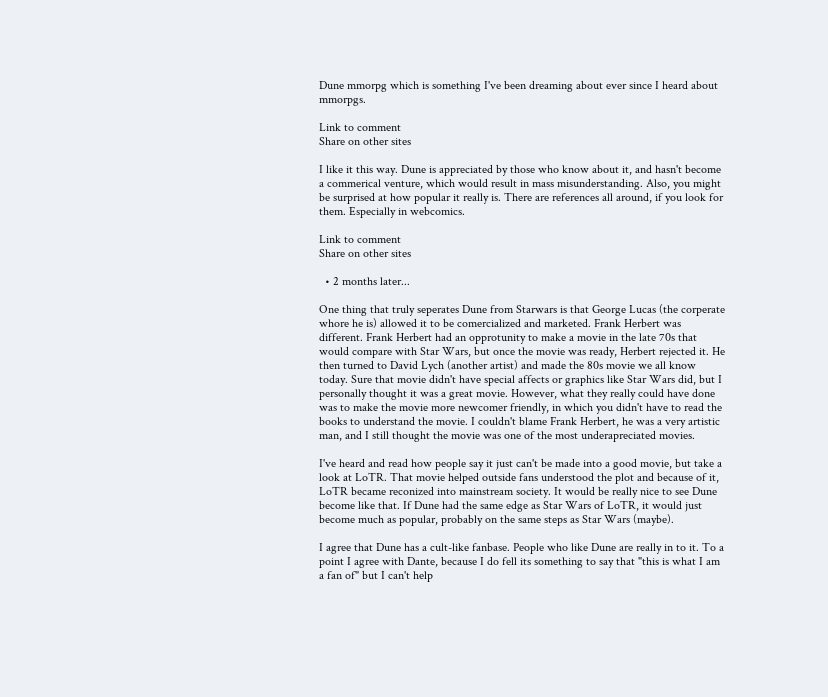Dune mmorpg which is something I've been dreaming about ever since I heard about mmorpgs.

Link to comment
Share on other sites

I like it this way. Dune is appreciated by those who know about it, and hasn't become a commerical venture, which would result in mass misunderstanding. Also, you might be surprised at how popular it really is. There are references all around, if you look for them. Especially in webcomics.

Link to comment
Share on other sites

  • 2 months later...

One thing that truly seperates Dune from Starwars is that George Lucas (the corperate whore he is) allowed it to be comercialized and marketed. Frank Herbert was different. Frank Herbert had an opprotunity to make a movie in the late 70s that would compare with Star Wars, but once the movie was ready, Herbert rejected it. He then turned to David Lych (another artist) and made the 80s movie we all know today. Sure that movie didn't have special affects or graphics like Star Wars did, but I personally thought it was a great movie. However, what they really could have done was to make the movie more newcomer friendly, in which you didn't have to read the books to understand the movie. I couldn't blame Frank Herbert, he was a very artistic man, and I still thought the movie was one of the most underapreciated movies.

I've heard and read how people say it just can't be made into a good movie, but take a look at LoTR. That movie helped outside fans understood the plot and because of it, LoTR became reconized into mainstream society. It would be really nice to see Dune become like that. If Dune had the same edge as Star Wars of LoTR, it would just become much as popular, probably on the same steps as Star Wars (maybe).

I agree that Dune has a cult-like fanbase. People who like Dune are really in to it. To a point I agree with Dante, because I do fell its something to say that "this is what I am a fan of" but I can't help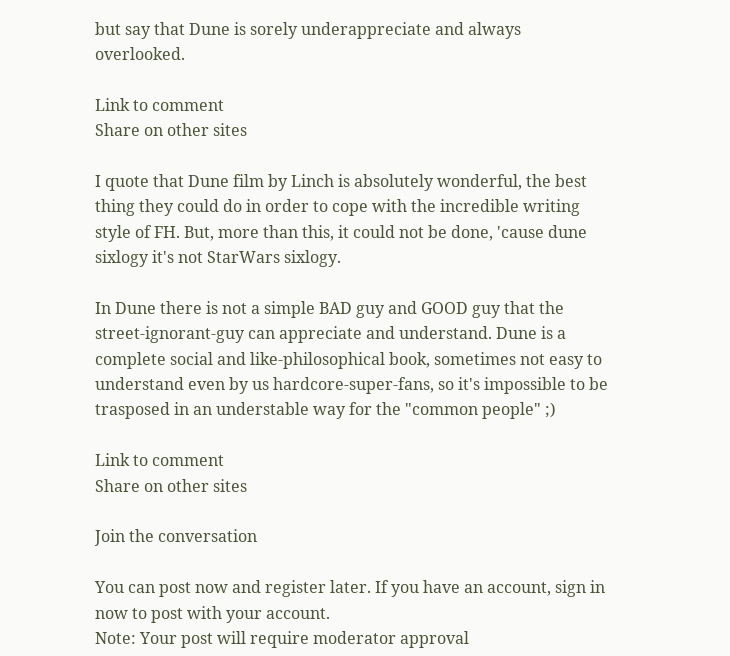but say that Dune is sorely underappreciate and always overlooked.

Link to comment
Share on other sites

I quote that Dune film by Linch is absolutely wonderful, the best thing they could do in order to cope with the incredible writing style of FH. But, more than this, it could not be done, 'cause dune sixlogy it's not StarWars sixlogy.

In Dune there is not a simple BAD guy and GOOD guy that the street-ignorant-guy can appreciate and understand. Dune is a complete social and like-philosophical book, sometimes not easy to understand even by us hardcore-super-fans, so it's impossible to be trasposed in an understable way for the "common people" ;)

Link to comment
Share on other sites

Join the conversation

You can post now and register later. If you have an account, sign in now to post with your account.
Note: Your post will require moderator approval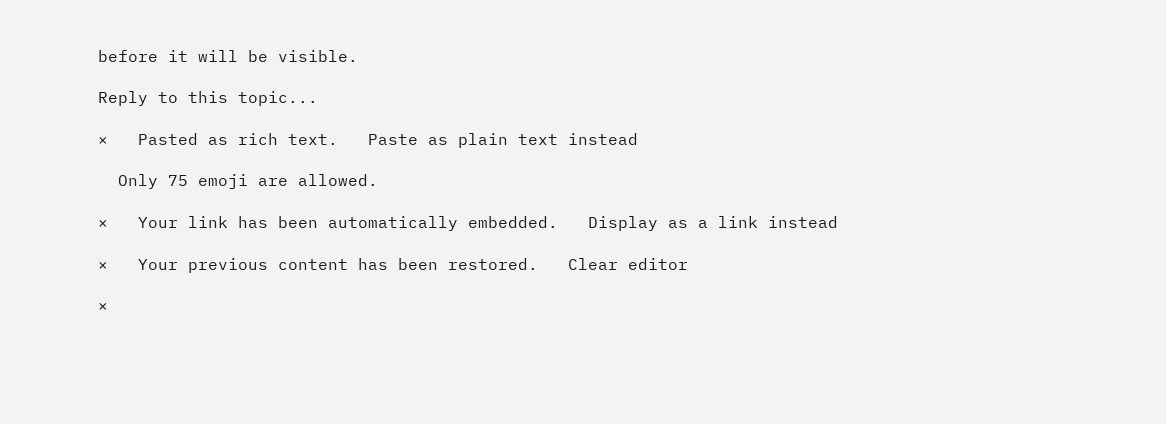before it will be visible.

Reply to this topic...

×   Pasted as rich text.   Paste as plain text instead

  Only 75 emoji are allowed.

×   Your link has been automatically embedded.   Display as a link instead

×   Your previous content has been restored.   Clear editor

×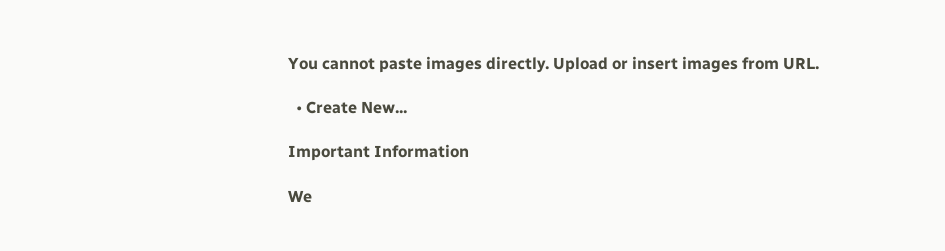You cannot paste images directly. Upload or insert images from URL.

  • Create New...

Important Information

We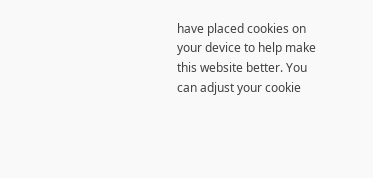have placed cookies on your device to help make this website better. You can adjust your cookie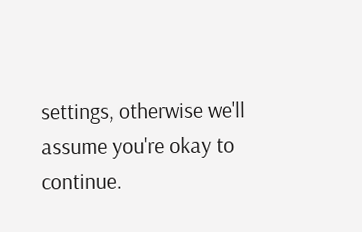settings, otherwise we'll assume you're okay to continue.